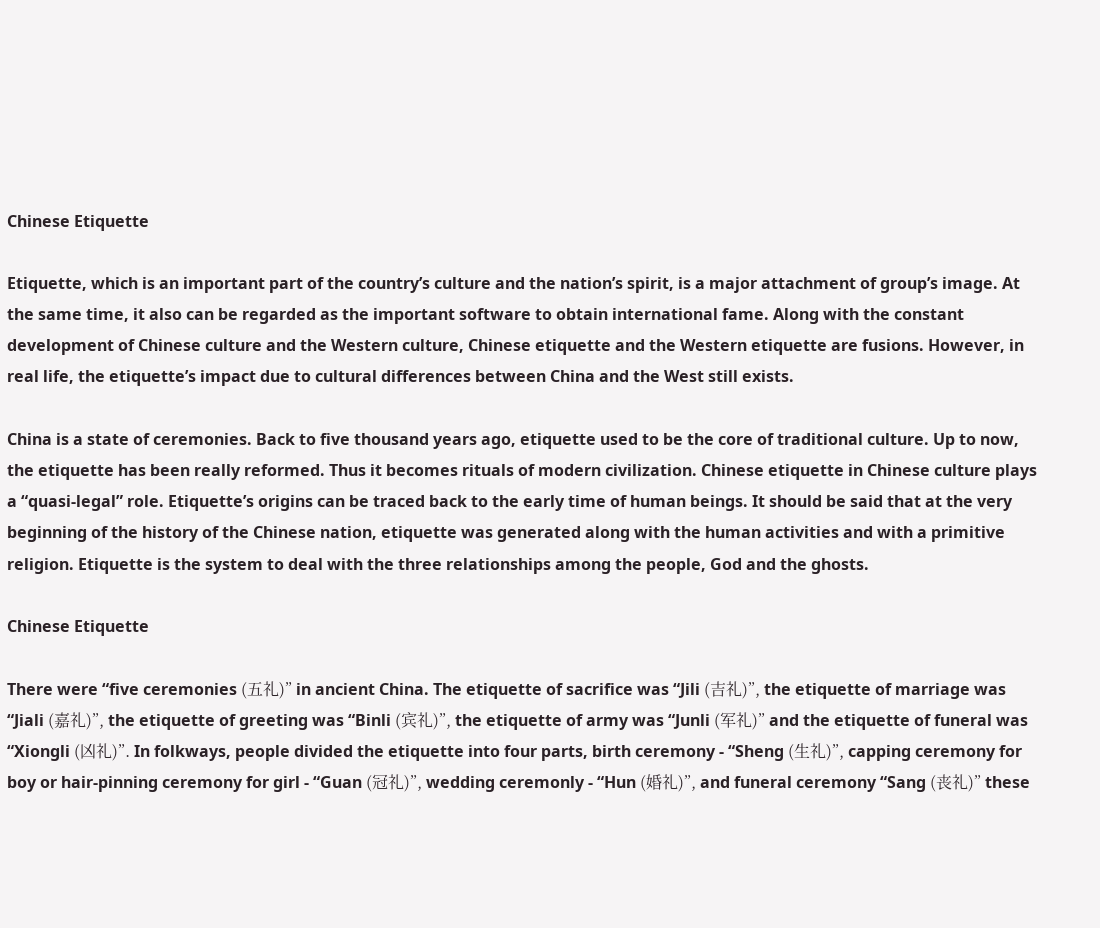Chinese Etiquette

Etiquette, which is an important part of the country’s culture and the nation’s spirit, is a major attachment of group’s image. At the same time, it also can be regarded as the important software to obtain international fame. Along with the constant development of Chinese culture and the Western culture, Chinese etiquette and the Western etiquette are fusions. However, in real life, the etiquette’s impact due to cultural differences between China and the West still exists.

China is a state of ceremonies. Back to five thousand years ago, etiquette used to be the core of traditional culture. Up to now, the etiquette has been really reformed. Thus it becomes rituals of modern civilization. Chinese etiquette in Chinese culture plays a “quasi-legal” role. Etiquette’s origins can be traced back to the early time of human beings. It should be said that at the very beginning of the history of the Chinese nation, etiquette was generated along with the human activities and with a primitive religion. Etiquette is the system to deal with the three relationships among the people, God and the ghosts.

Chinese Etiquette

There were “five ceremonies (五礼)” in ancient China. The etiquette of sacrifice was “Jili (吉礼)”, the etiquette of marriage was “Jiali (嘉礼)”, the etiquette of greeting was “Binli (宾礼)”, the etiquette of army was “Junli (军礼)” and the etiquette of funeral was “Xiongli (凶礼)”. In folkways, people divided the etiquette into four parts, birth ceremony - “Sheng (生礼)”, capping ceremony for boy or hair-pinning ceremony for girl - “Guan (冠礼)”, wedding ceremonly - “Hun (婚礼)”, and funeral ceremony “Sang (丧礼)” these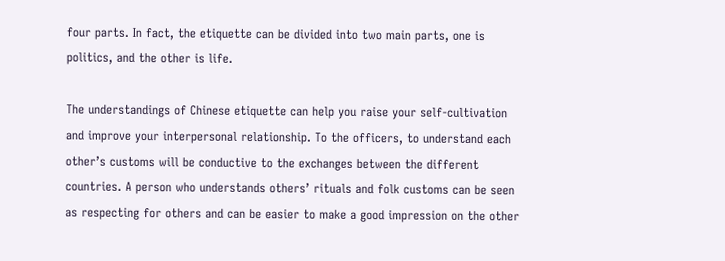four parts. In fact, the etiquette can be divided into two main parts, one is politics, and the other is life.

The understandings of Chinese etiquette can help you raise your self-cultivation and improve your interpersonal relationship. To the officers, to understand each other’s customs will be conductive to the exchanges between the different countries. A person who understands others’ rituals and folk customs can be seen as respecting for others and can be easier to make a good impression on the other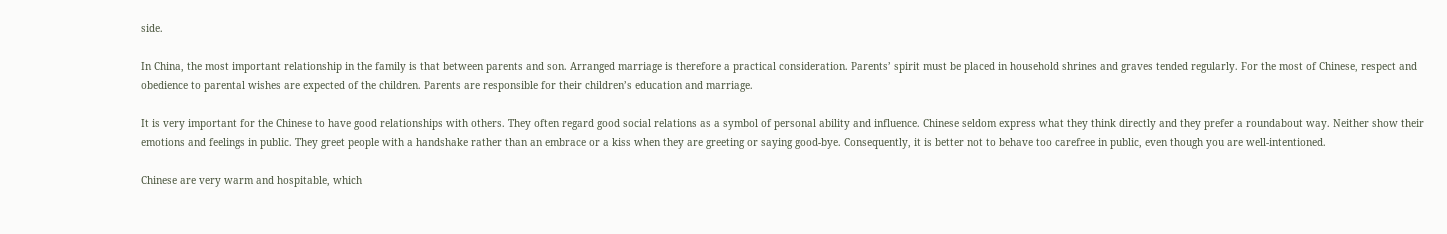side.

In China, the most important relationship in the family is that between parents and son. Arranged marriage is therefore a practical consideration. Parents’ spirit must be placed in household shrines and graves tended regularly. For the most of Chinese, respect and obedience to parental wishes are expected of the children. Parents are responsible for their children’s education and marriage.

It is very important for the Chinese to have good relationships with others. They often regard good social relations as a symbol of personal ability and influence. Chinese seldom express what they think directly and they prefer a roundabout way. Neither show their emotions and feelings in public. They greet people with a handshake rather than an embrace or a kiss when they are greeting or saying good-bye. Consequently, it is better not to behave too carefree in public, even though you are well-intentioned.

Chinese are very warm and hospitable, which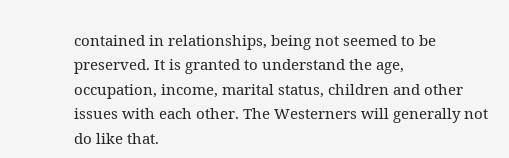contained in relationships, being not seemed to be preserved. It is granted to understand the age, occupation, income, marital status, children and other issues with each other. The Westerners will generally not do like that.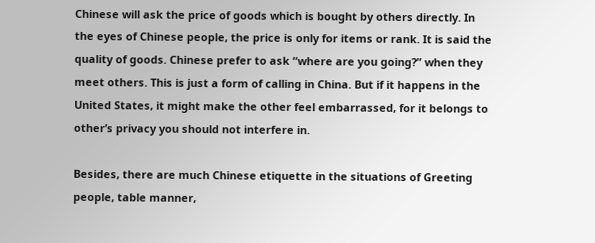Chinese will ask the price of goods which is bought by others directly. In the eyes of Chinese people, the price is only for items or rank. It is said the quality of goods. Chinese prefer to ask “where are you going?” when they meet others. This is just a form of calling in China. But if it happens in the United States, it might make the other feel embarrassed, for it belongs to other’s privacy you should not interfere in.

Besides, there are much Chinese etiquette in the situations of Greeting people, table manner,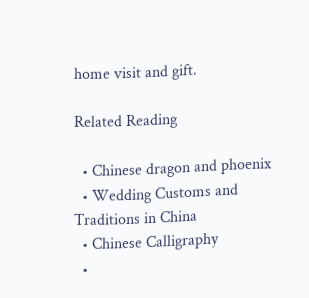home visit and gift.

Related Reading

  • Chinese dragon and phoenix
  • Wedding Customs and Traditions in China
  • Chinese Calligraphy
  •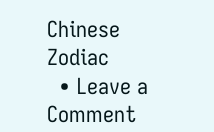Chinese Zodiac
  • Leave a Comment